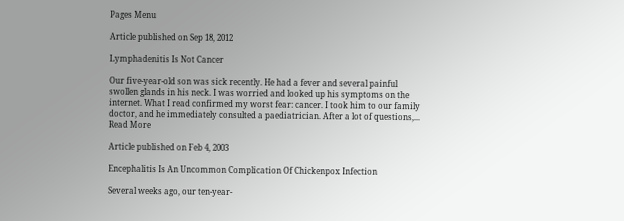Pages Menu

Article published on Sep 18, 2012

Lymphadenitis Is Not Cancer

Our five-year-old son was sick recently. He had a fever and several painful swollen glands in his neck. I was worried and looked up his symptoms on the internet. What I read confirmed my worst fear: cancer. I took him to our family doctor, and he immediately consulted a paediatrician. After a lot of questions,... Read More

Article published on Feb 4, 2003

Encephalitis Is An Uncommon Complication Of Chickenpox Infection

Several weeks ago, our ten-year-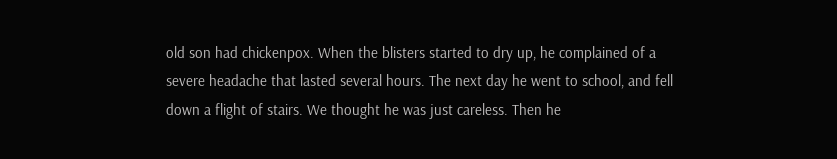old son had chickenpox. When the blisters started to dry up, he complained of a severe headache that lasted several hours. The next day he went to school, and fell down a flight of stairs. We thought he was just careless. Then he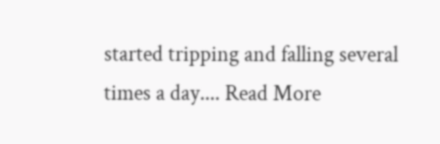started tripping and falling several times a day.... Read More